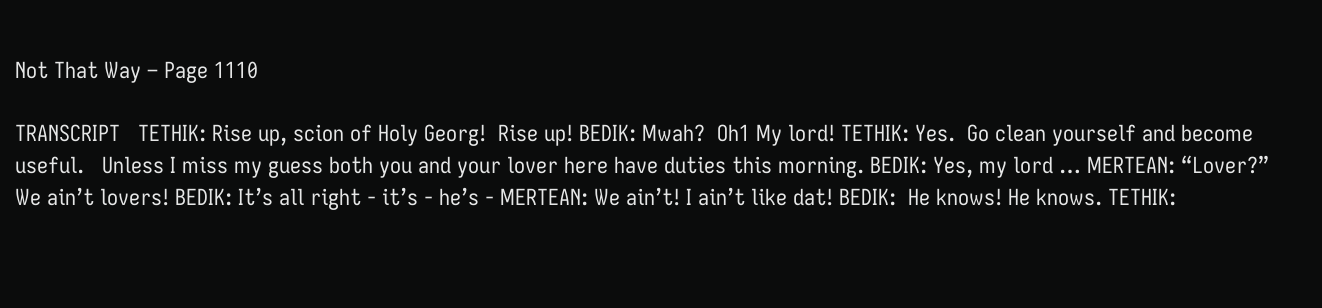Not That Way – Page 1110

TRANSCRIPT   TETHIK: Rise up, scion of Holy Georg!  Rise up! BEDIK: Mwah?  Oh1 My lord! TETHIK: Yes.  Go clean yourself and become useful.   Unless I miss my guess both you and your lover here have duties this morning. BEDIK: Yes, my lord … MERTEAN: “Lover?”  We ain’t lovers! BEDIK: It’s all right - it’s - he’s - MERTEAN: We ain’t! I ain’t like dat! BEDIK:  He knows! He knows. TETHIK: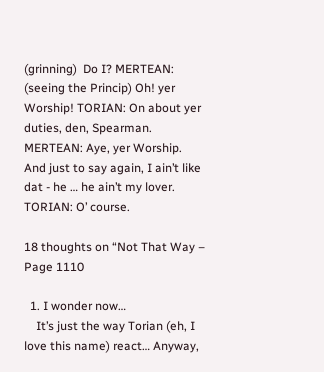(grinning)  Do I? MERTEAN: (seeing the Princip) Oh! yer Worship! TORIAN: On about yer duties, den, Spearman. MERTEAN: Aye, yer Worship.  And just to say again, I ain’t like dat - he … he ain’t my lover.   TORIAN: O’ course.

18 thoughts on “Not That Way – Page 1110

  1. I wonder now…
    It’s just the way Torian (eh, I love this name) react… Anyway,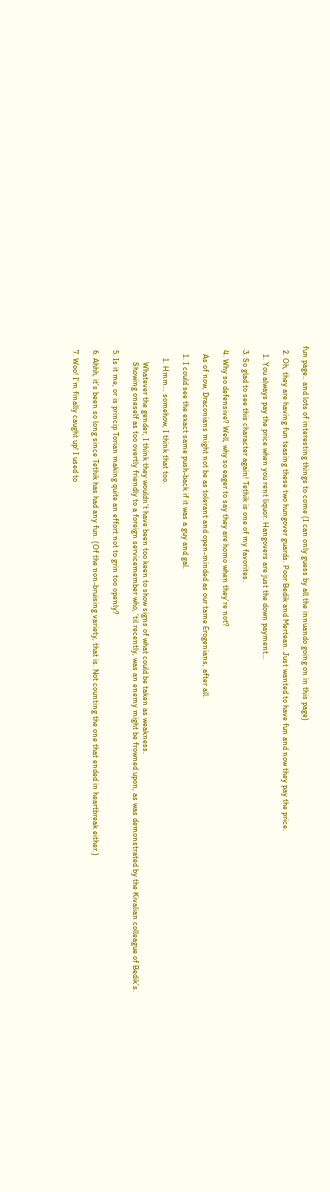fun page.. and lots of interesting things to come (I can only guess by all the innuando going on in this page)

  2. Oh, they are having fun teasing these two hungover guards. Poor Bedik and Mertean. Just wanted to have fun and now they pay the price.

    1. You always pay the price when you rent liquor. Hangovers are just the down payment…

  3. So glad to see this character again! Tethik is one of my favorites.

  4. Why so defensive? Well, why so eager to say they are homo when they’re not?

    As of now, Draconians might not be as tolerant and open-minded as our tame Erogenians, after all.

    1. I could see the exact same push-back if it was a guy and gal.

      1. Hmm… somehow, I think that too.

        Whatever the gender, I think they wouldn’t have been too keen to show signs of what could be taken as weakness.
        Showing oneself as too overtly friendly to a foreign servicemember who, ’til recently, was an enemy might be frowned upon, as was demonstrated by the Kivalian colleague of Bedik’s.

  5. Is it me, or is princip Torian making quite an effort not to grin too openly?

  6. Ahhh, it’s been so long since Tethik has had any fun. (Of the non-bruising variety, that is. Not counting the one that ended in heartbreak either.)

  7. Woo! I’m finally caught up! I used to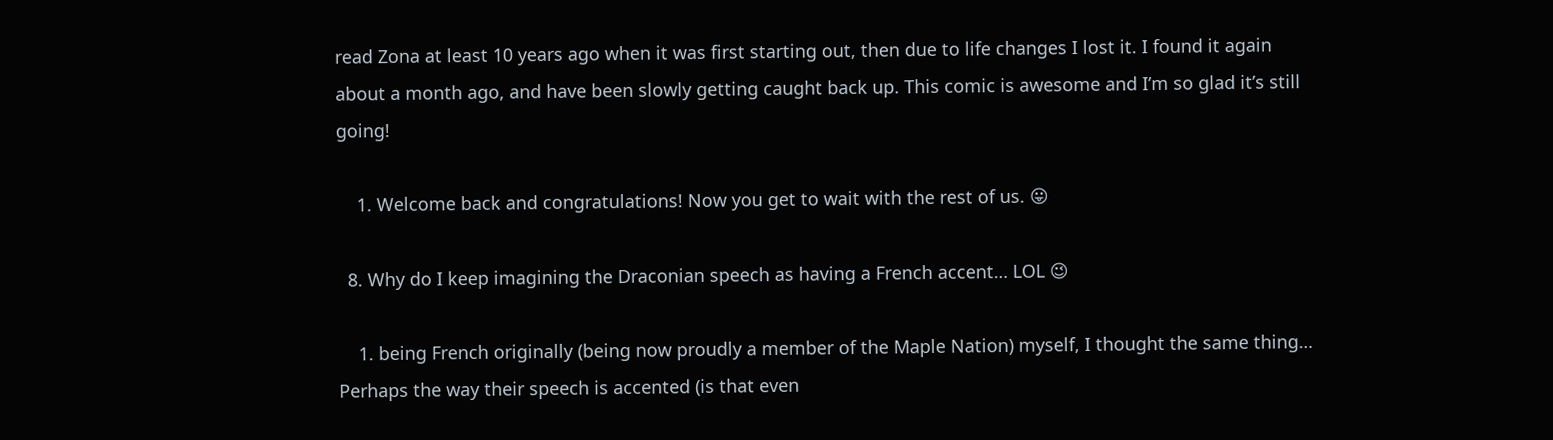read Zona at least 10 years ago when it was first starting out, then due to life changes I lost it. I found it again about a month ago, and have been slowly getting caught back up. This comic is awesome and I’m so glad it’s still going!

    1. Welcome back and congratulations! Now you get to wait with the rest of us. 😛

  8. Why do I keep imagining the Draconian speech as having a French accent… LOL 😉

    1. being French originally (being now proudly a member of the Maple Nation) myself, I thought the same thing… Perhaps the way their speech is accented (is that even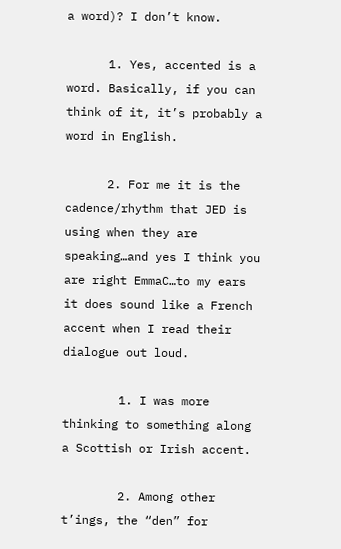a word)? I don’t know.

      1. Yes, accented is a word. Basically, if you can think of it, it’s probably a word in English.

      2. For me it is the cadence/rhythm that JED is using when they are speaking…and yes I think you are right EmmaC…to my ears it does sound like a French accent when I read their dialogue out loud.

        1. I was more thinking to something along a Scottish or Irish accent.

        2. Among other t’ings, the “den” for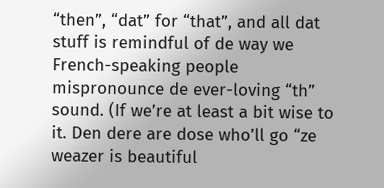“then”, “dat” for “that”, and all dat stuff is remindful of de way we French-speaking people mispronounce de ever-loving “th” sound. (If we’re at least a bit wise to it. Den dere are dose who’ll go “ze weazer is beautiful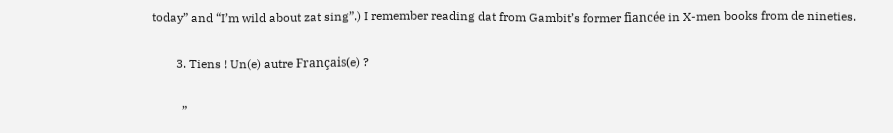today” and “I’m wild about zat sing”.) I remember reading dat from Gambit’s former fiancée in X-men books from de nineties.

        3. Tiens ! Un(e) autre Français(e) ?

          ”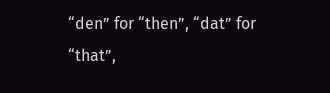“den” for “then”, “dat” for “that”,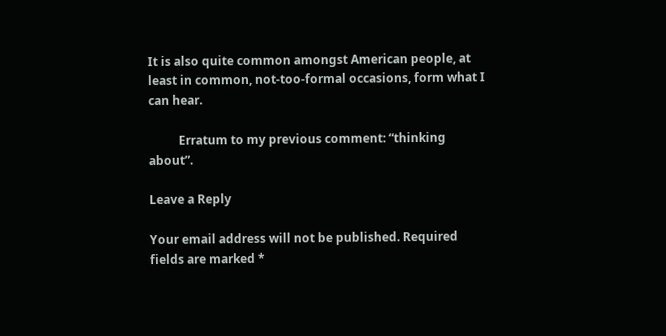It is also quite common amongst American people, at least in common, not-too-formal occasions, form what I can hear.

          Erratum to my previous comment: “thinking about”.

Leave a Reply

Your email address will not be published. Required fields are marked *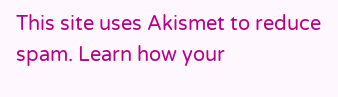This site uses Akismet to reduce spam. Learn how your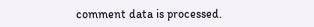comment data is processed.